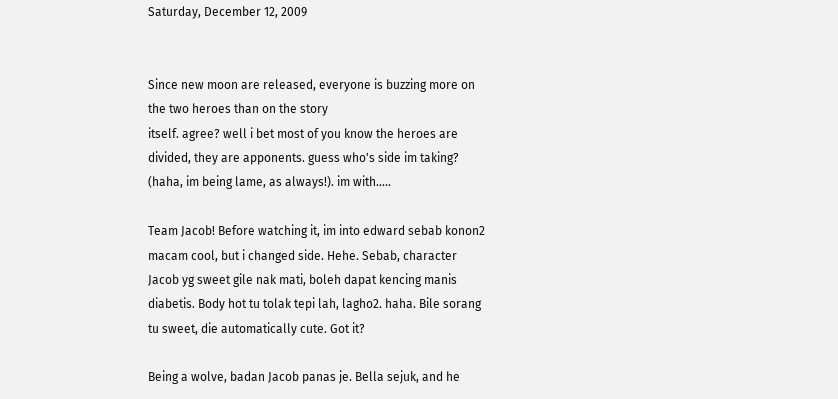Saturday, December 12, 2009


Since new moon are released, everyone is buzzing more on the two heroes than on the story
itself. agree? well i bet most of you know the heroes are divided, they are apponents. guess who's side im taking? (haha, im being lame, as always!). im with.....

Team Jacob! Before watching it, im into edward sebab konon2 macam cool, but i changed side. Hehe. Sebab, character Jacob yg sweet gile nak mati, boleh dapat kencing manis diabetis. Body hot tu tolak tepi lah, lagho2. haha. Bile sorang tu sweet, die automatically cute. Got it?

Being a wolve, badan Jacob panas je. Bella sejuk, and he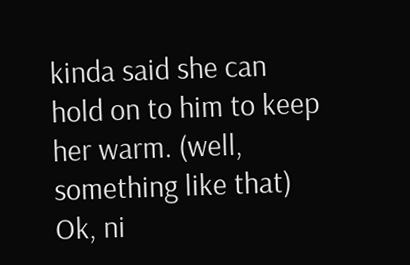kinda said she can hold on to him to keep her warm. (well, something like that) Ok, ni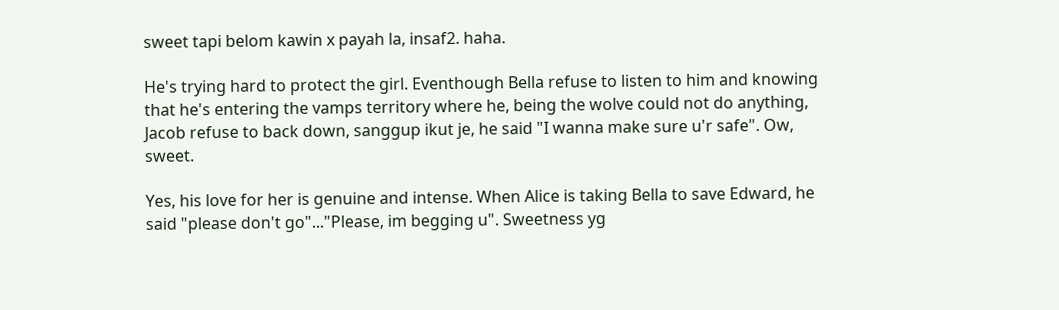sweet tapi belom kawin x payah la, insaf2. haha.

He's trying hard to protect the girl. Eventhough Bella refuse to listen to him and knowing that he's entering the vamps territory where he, being the wolve could not do anything, Jacob refuse to back down, sanggup ikut je, he said "I wanna make sure u'r safe". Ow, sweet.

Yes, his love for her is genuine and intense. When Alice is taking Bella to save Edward, he said "please don't go"..."Please, im begging u". Sweetness yg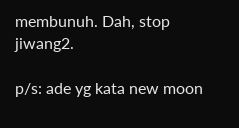membunuh. Dah, stop jiwang2.

p/s: ade yg kata new moon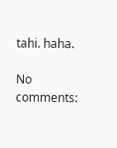tahi. haha.

No comments: